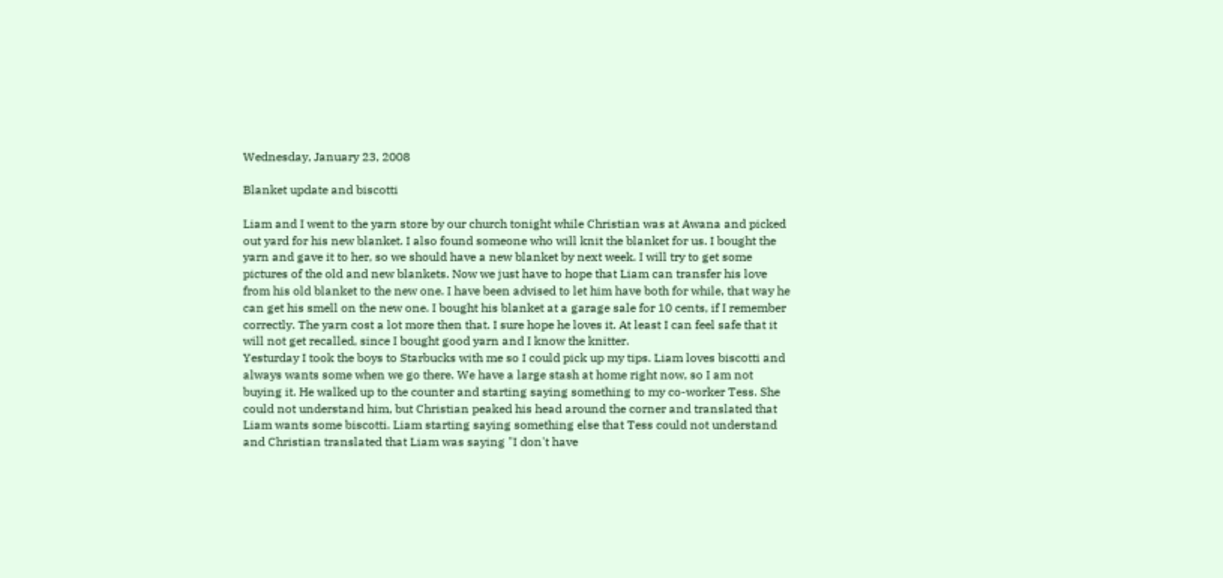Wednesday, January 23, 2008

Blanket update and biscotti

Liam and I went to the yarn store by our church tonight while Christian was at Awana and picked out yard for his new blanket. I also found someone who will knit the blanket for us. I bought the yarn and gave it to her, so we should have a new blanket by next week. I will try to get some pictures of the old and new blankets. Now we just have to hope that Liam can transfer his love from his old blanket to the new one. I have been advised to let him have both for while, that way he can get his smell on the new one. I bought his blanket at a garage sale for 10 cents, if I remember correctly. The yarn cost a lot more then that. I sure hope he loves it. At least I can feel safe that it will not get recalled, since I bought good yarn and I know the knitter.
Yesturday I took the boys to Starbucks with me so I could pick up my tips. Liam loves biscotti and always wants some when we go there. We have a large stash at home right now, so I am not buying it. He walked up to the counter and starting saying something to my co-worker Tess. She could not understand him, but Christian peaked his head around the corner and translated that Liam wants some biscotti. Liam starting saying something else that Tess could not understand and Christian translated that Liam was saying "I don't have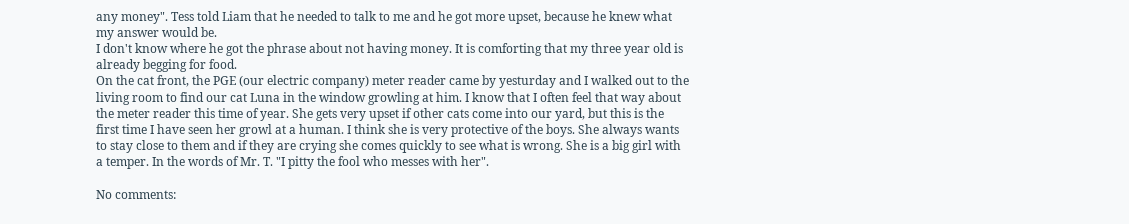any money". Tess told Liam that he needed to talk to me and he got more upset, because he knew what my answer would be.
I don't know where he got the phrase about not having money. It is comforting that my three year old is already begging for food.
On the cat front, the PGE (our electric company) meter reader came by yesturday and I walked out to the living room to find our cat Luna in the window growling at him. I know that I often feel that way about the meter reader this time of year. She gets very upset if other cats come into our yard, but this is the first time I have seen her growl at a human. I think she is very protective of the boys. She always wants to stay close to them and if they are crying she comes quickly to see what is wrong. She is a big girl with a temper. In the words of Mr. T. "I pitty the fool who messes with her".

No comments: